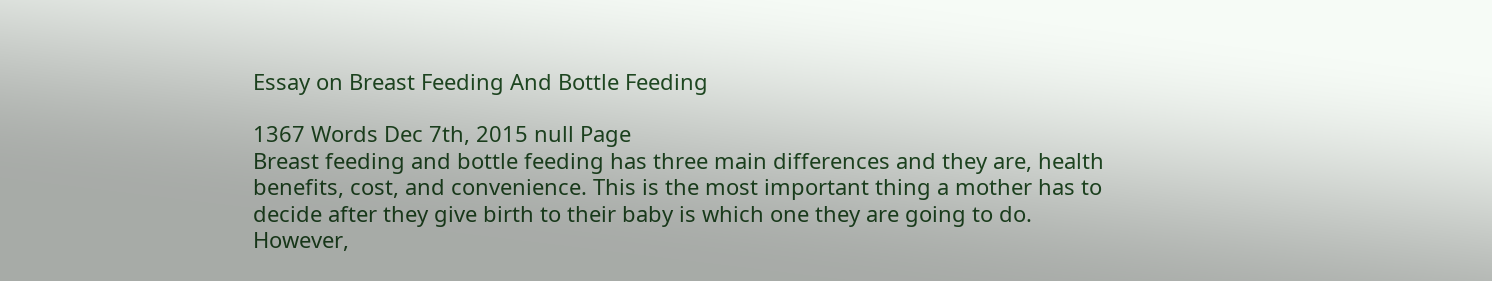Essay on Breast Feeding And Bottle Feeding

1367 Words Dec 7th, 2015 null Page
Breast feeding and bottle feeding has three main differences and they are, health benefits, cost, and convenience. This is the most important thing a mother has to decide after they give birth to their baby is which one they are going to do. However,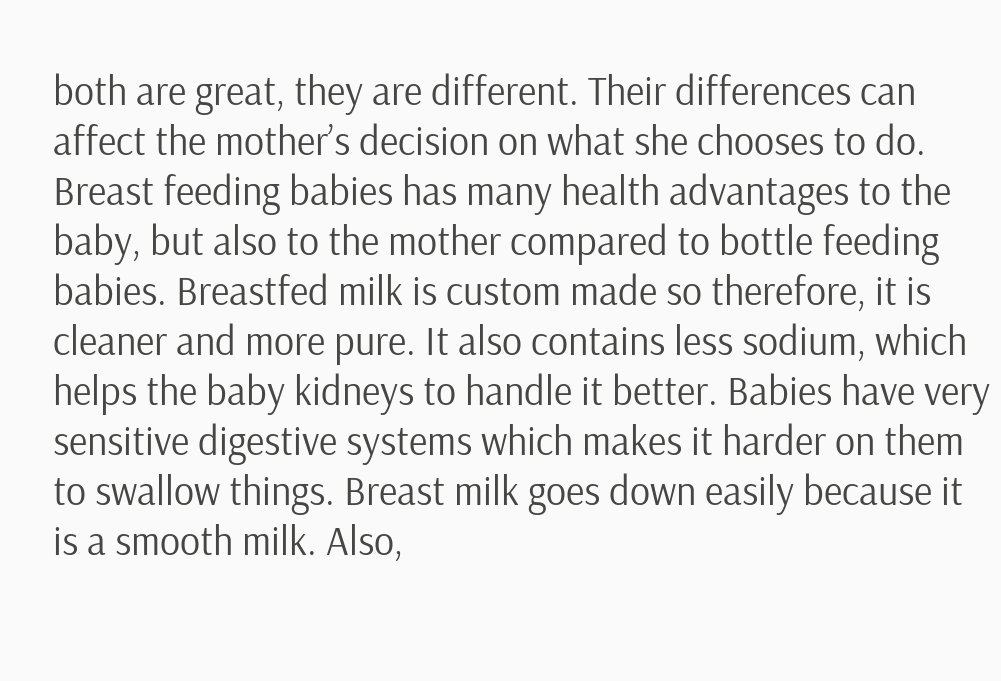both are great, they are different. Their differences can affect the mother’s decision on what she chooses to do. Breast feeding babies has many health advantages to the baby, but also to the mother compared to bottle feeding babies. Breastfed milk is custom made so therefore, it is cleaner and more pure. It also contains less sodium, which helps the baby kidneys to handle it better. Babies have very sensitive digestive systems which makes it harder on them to swallow things. Breast milk goes down easily because it is a smooth milk. Also,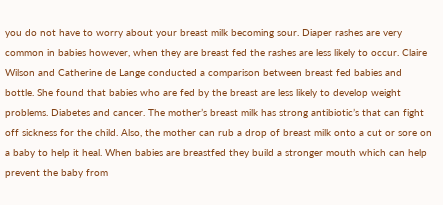you do not have to worry about your breast milk becoming sour. Diaper rashes are very common in babies however, when they are breast fed the rashes are less likely to occur. Claire Wilson and Catherine de Lange conducted a comparison between breast fed babies and bottle. She found that babies who are fed by the breast are less likely to develop weight problems. Diabetes and cancer. The mother’s breast milk has strong antibiotic’s that can fight off sickness for the child. Also, the mother can rub a drop of breast milk onto a cut or sore on a baby to help it heal. When babies are breastfed they build a stronger mouth which can help prevent the baby from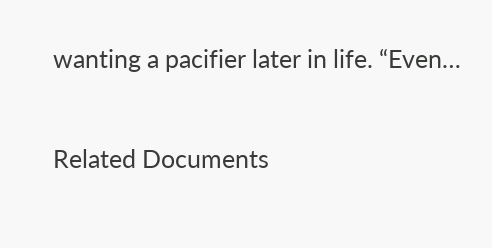wanting a pacifier later in life. “Even…

Related Documents